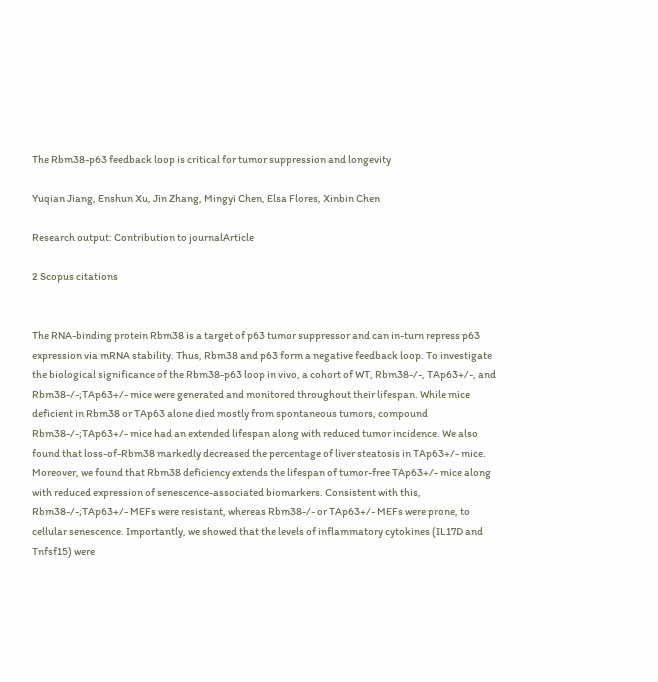The Rbm38-p63 feedback loop is critical for tumor suppression and longevity

Yuqian Jiang, Enshun Xu, Jin Zhang, Mingyi Chen, Elsa Flores, Xinbin Chen

Research output: Contribution to journalArticle

2 Scopus citations


The RNA-binding protein Rbm38 is a target of p63 tumor suppressor and can in-turn repress p63 expression via mRNA stability. Thus, Rbm38 and p63 form a negative feedback loop. To investigate the biological significance of the Rbm38-p63 loop in vivo, a cohort of WT, Rbm38-/-, TAp63+/-, and Rbm38-/-;TAp63+/- mice were generated and monitored throughout their lifespan. While mice deficient in Rbm38 or TAp63 alone died mostly from spontaneous tumors, compound Rbm38-/-;TAp63+/- mice had an extended lifespan along with reduced tumor incidence. We also found that loss-of-Rbm38 markedly decreased the percentage of liver steatosis in TAp63+/- mice. Moreover, we found that Rbm38 deficiency extends the lifespan of tumor-free TAp63+/- mice along with reduced expression of senescence-associated biomarkers. Consistent with this, Rbm38-/-;TAp63+/- MEFs were resistant, whereas Rbm38-/- or TAp63+/- MEFs were prone, to cellular senescence. Importantly, we showed that the levels of inflammatory cytokines (IL17D and Tnfsf15) were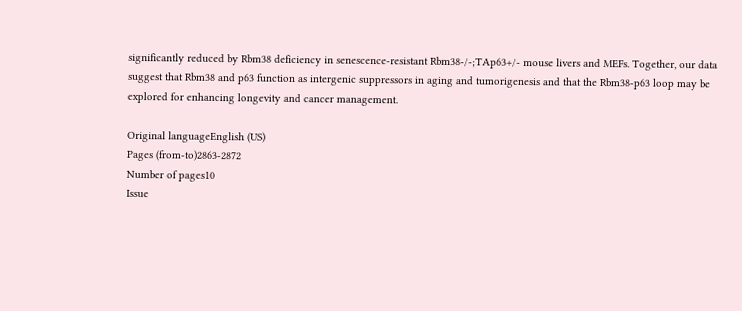significantly reduced by Rbm38 deficiency in senescence-resistant Rbm38-/-;TAp63+/- mouse livers and MEFs. Together, our data suggest that Rbm38 and p63 function as intergenic suppressors in aging and tumorigenesis and that the Rbm38-p63 loop may be explored for enhancing longevity and cancer management.

Original languageEnglish (US)
Pages (from-to)2863-2872
Number of pages10
Issue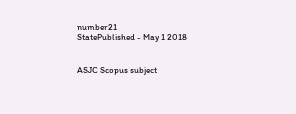number21
StatePublished - May 1 2018


ASJC Scopus subject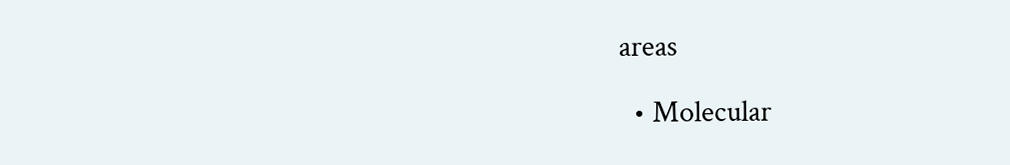areas

  • Molecular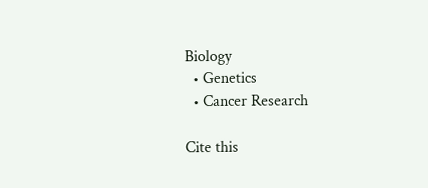Biology
  • Genetics
  • Cancer Research

Cite this